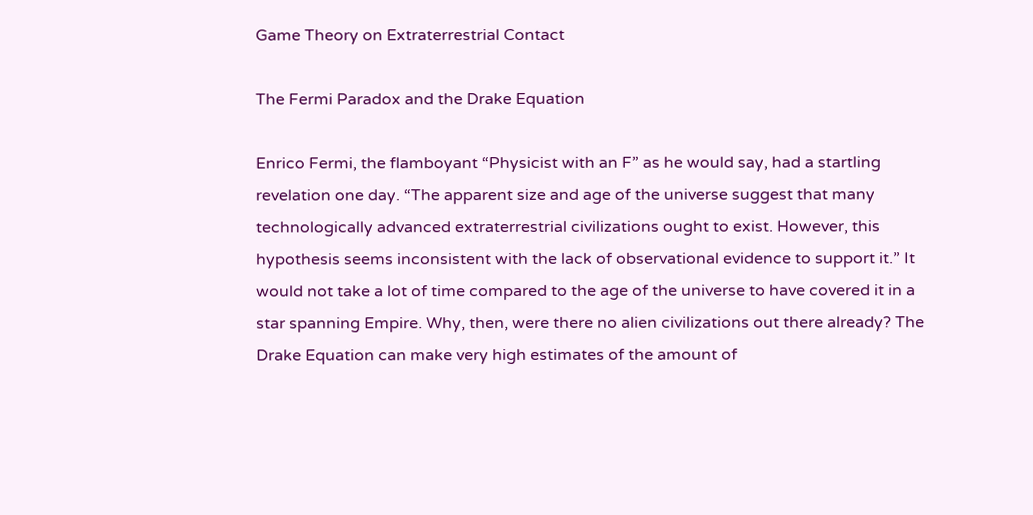Game Theory on Extraterrestrial Contact

The Fermi Paradox and the Drake Equation

Enrico Fermi, the flamboyant “Physicist with an F” as he would say, had a startling revelation one day. “The apparent size and age of the universe suggest that many technologically advanced extraterrestrial civilizations ought to exist. However, this hypothesis seems inconsistent with the lack of observational evidence to support it.” It would not take a lot of time compared to the age of the universe to have covered it in a star spanning Empire. Why, then, were there no alien civilizations out there already? The Drake Equation can make very high estimates of the amount of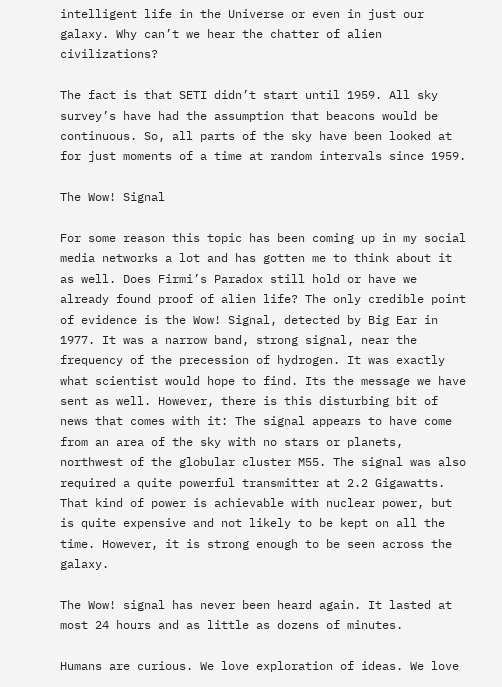intelligent life in the Universe or even in just our galaxy. Why can’t we hear the chatter of alien civilizations?

The fact is that SETI didn’t start until 1959. All sky survey’s have had the assumption that beacons would be continuous. So, all parts of the sky have been looked at for just moments of a time at random intervals since 1959.

The Wow! Signal

For some reason this topic has been coming up in my social media networks a lot and has gotten me to think about it as well. Does Firmi’s Paradox still hold or have we already found proof of alien life? The only credible point of evidence is the Wow! Signal, detected by Big Ear in 1977. It was a narrow band, strong signal, near the frequency of the precession of hydrogen. It was exactly what scientist would hope to find. Its the message we have sent as well. However, there is this disturbing bit of news that comes with it: The signal appears to have come from an area of the sky with no stars or planets, northwest of the globular cluster M55. The signal was also required a quite powerful transmitter at 2.2 Gigawatts. That kind of power is achievable with nuclear power, but is quite expensive and not likely to be kept on all the time. However, it is strong enough to be seen across the galaxy.

The Wow! signal has never been heard again. It lasted at most 24 hours and as little as dozens of minutes.

Humans are curious. We love exploration of ideas. We love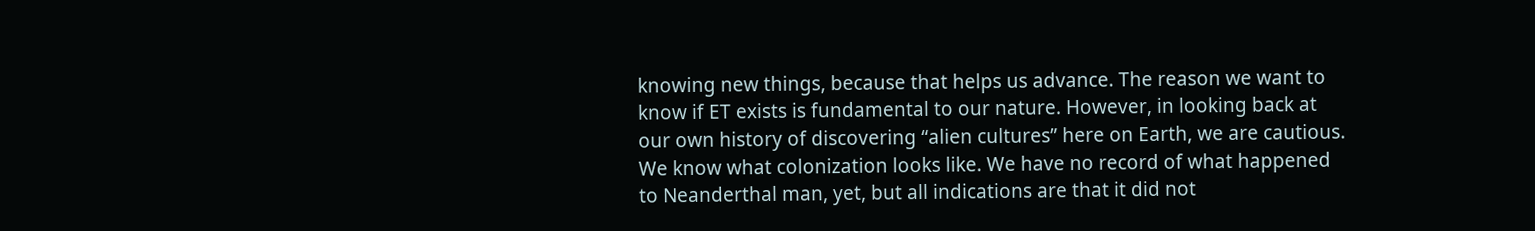knowing new things, because that helps us advance. The reason we want to know if ET exists is fundamental to our nature. However, in looking back at our own history of discovering “alien cultures” here on Earth, we are cautious. We know what colonization looks like. We have no record of what happened to Neanderthal man, yet, but all indications are that it did not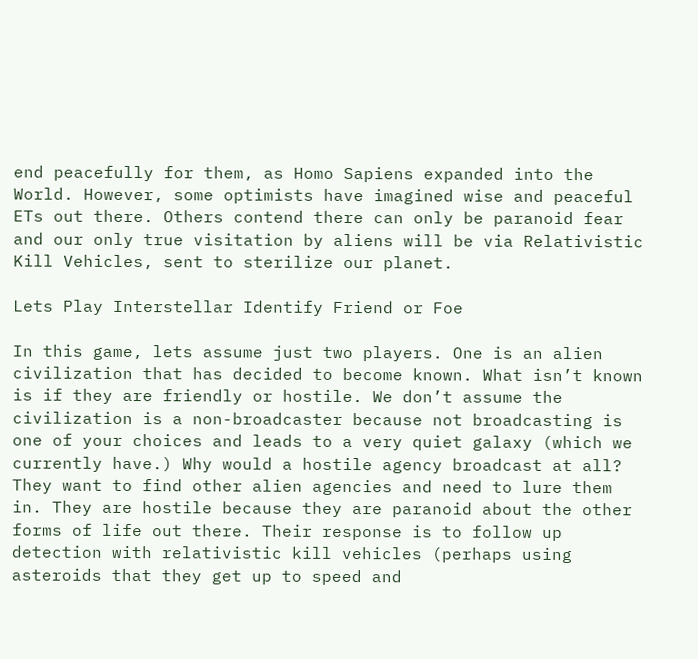end peacefully for them, as Homo Sapiens expanded into the World. However, some optimists have imagined wise and peaceful ETs out there. Others contend there can only be paranoid fear and our only true visitation by aliens will be via Relativistic Kill Vehicles, sent to sterilize our planet.

Lets Play Interstellar Identify Friend or Foe

In this game, lets assume just two players. One is an alien civilization that has decided to become known. What isn’t known is if they are friendly or hostile. We don’t assume the civilization is a non-broadcaster because not broadcasting is one of your choices and leads to a very quiet galaxy (which we currently have.) Why would a hostile agency broadcast at all? They want to find other alien agencies and need to lure them in. They are hostile because they are paranoid about the other forms of life out there. Their response is to follow up detection with relativistic kill vehicles (perhaps using asteroids that they get up to speed and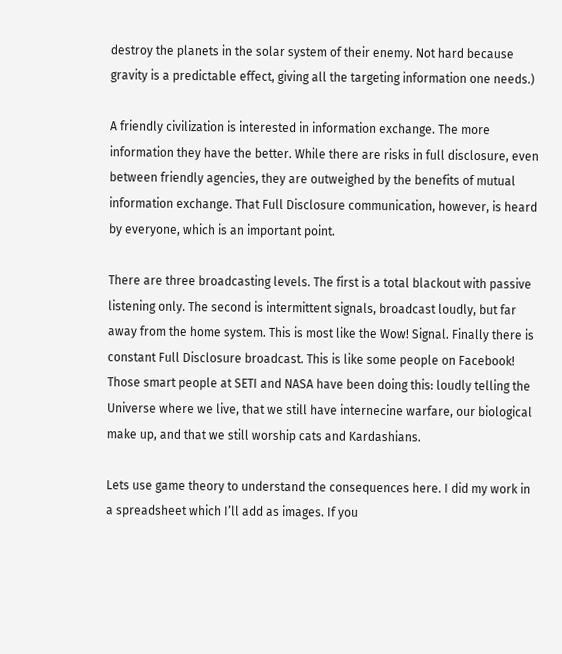destroy the planets in the solar system of their enemy. Not hard because gravity is a predictable effect, giving all the targeting information one needs.)

A friendly civilization is interested in information exchange. The more information they have the better. While there are risks in full disclosure, even between friendly agencies, they are outweighed by the benefits of mutual information exchange. That Full Disclosure communication, however, is heard by everyone, which is an important point.

There are three broadcasting levels. The first is a total blackout with passive listening only. The second is intermittent signals, broadcast loudly, but far away from the home system. This is most like the Wow! Signal. Finally there is constant Full Disclosure broadcast. This is like some people on Facebook! Those smart people at SETI and NASA have been doing this: loudly telling the Universe where we live, that we still have internecine warfare, our biological make up, and that we still worship cats and Kardashians.

Lets use game theory to understand the consequences here. I did my work in a spreadsheet which I’ll add as images. If you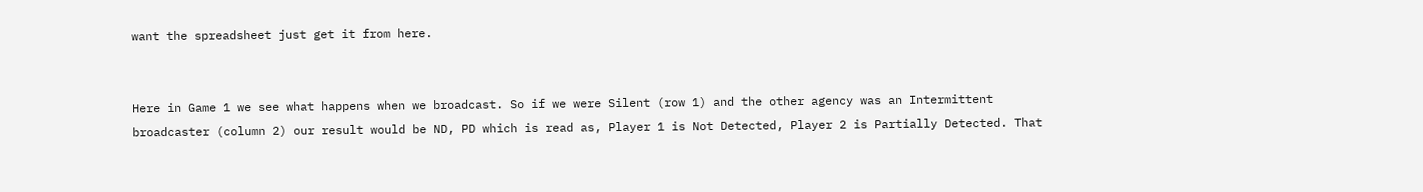want the spreadsheet just get it from here.


Here in Game 1 we see what happens when we broadcast. So if we were Silent (row 1) and the other agency was an Intermittent broadcaster (column 2) our result would be ND, PD which is read as, Player 1 is Not Detected, Player 2 is Partially Detected. That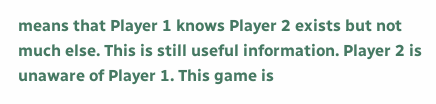means that Player 1 knows Player 2 exists but not much else. This is still useful information. Player 2 is unaware of Player 1. This game is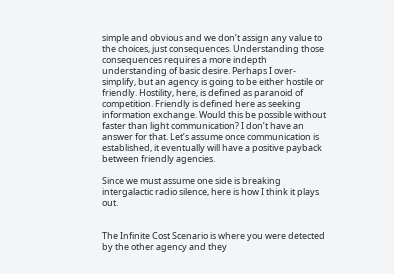simple and obvious and we don’t assign any value to the choices, just consequences. Understanding those consequences requires a more indepth understanding of basic desire. Perhaps I over-simplify, but an agency is going to be either hostile or friendly. Hostility, here, is defined as paranoid of competition. Friendly is defined here as seeking information exchange. Would this be possible without faster than light communication? I don’t have an answer for that. Let’s assume once communication is established, it eventually will have a positive payback between friendly agencies.

Since we must assume one side is breaking intergalactic radio silence, here is how I think it plays out.


The Infinite Cost Scenario is where you were detected by the other agency and they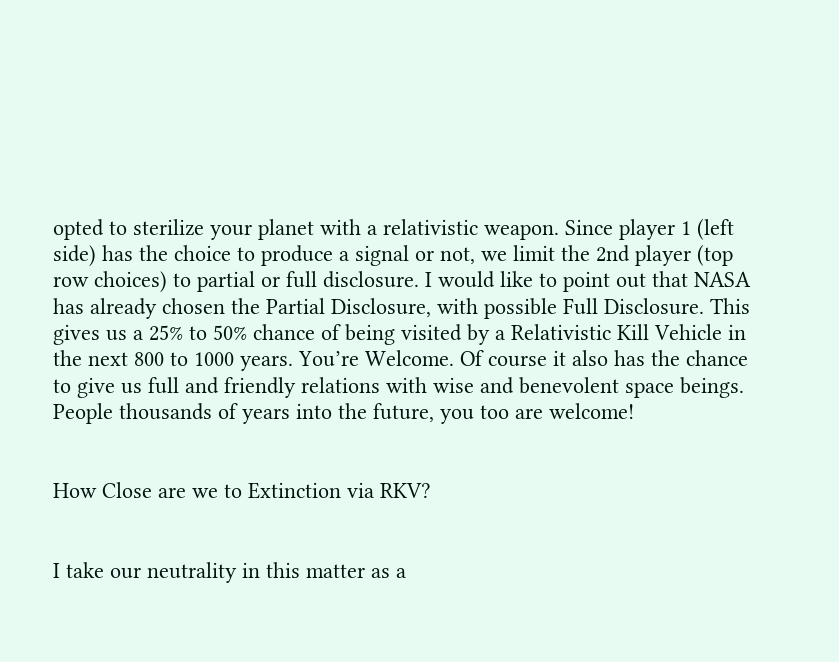opted to sterilize your planet with a relativistic weapon. Since player 1 (left side) has the choice to produce a signal or not, we limit the 2nd player (top row choices) to partial or full disclosure. I would like to point out that NASA has already chosen the Partial Disclosure, with possible Full Disclosure. This gives us a 25% to 50% chance of being visited by a Relativistic Kill Vehicle in the next 800 to 1000 years. You’re Welcome. Of course it also has the chance to give us full and friendly relations with wise and benevolent space beings. People thousands of years into the future, you too are welcome!


How Close are we to Extinction via RKV?


I take our neutrality in this matter as a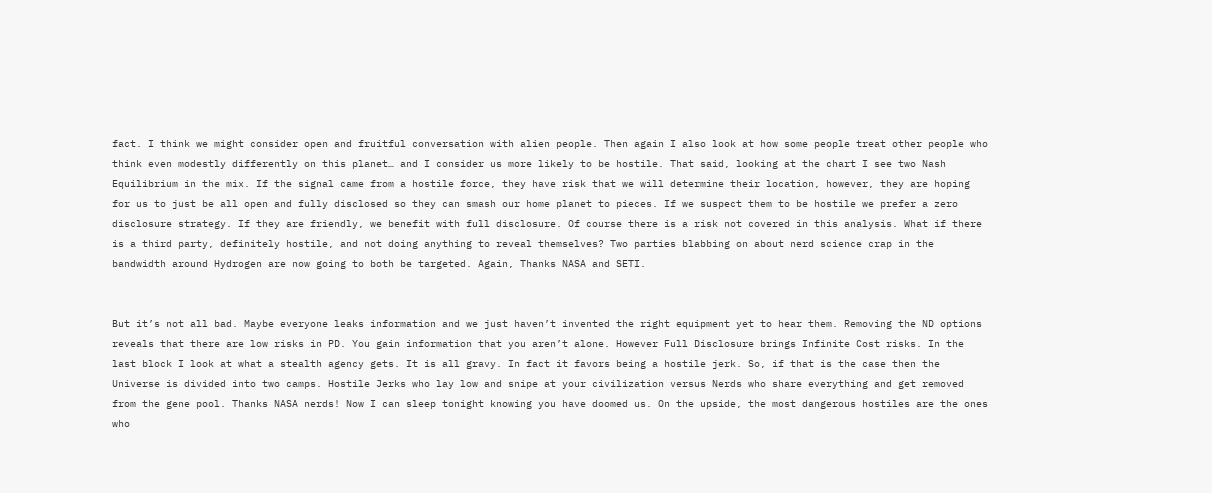fact. I think we might consider open and fruitful conversation with alien people. Then again I also look at how some people treat other people who think even modestly differently on this planet… and I consider us more likely to be hostile. That said, looking at the chart I see two Nash Equilibrium in the mix. If the signal came from a hostile force, they have risk that we will determine their location, however, they are hoping for us to just be all open and fully disclosed so they can smash our home planet to pieces. If we suspect them to be hostile we prefer a zero disclosure strategy. If they are friendly, we benefit with full disclosure. Of course there is a risk not covered in this analysis. What if there is a third party, definitely hostile, and not doing anything to reveal themselves? Two parties blabbing on about nerd science crap in the bandwidth around Hydrogen are now going to both be targeted. Again, Thanks NASA and SETI.


But it’s not all bad. Maybe everyone leaks information and we just haven’t invented the right equipment yet to hear them. Removing the ND options reveals that there are low risks in PD. You gain information that you aren’t alone. However Full Disclosure brings Infinite Cost risks. In the last block I look at what a stealth agency gets. It is all gravy. In fact it favors being a hostile jerk. So, if that is the case then the Universe is divided into two camps. Hostile Jerks who lay low and snipe at your civilization versus Nerds who share everything and get removed from the gene pool. Thanks NASA nerds! Now I can sleep tonight knowing you have doomed us. On the upside, the most dangerous hostiles are the ones who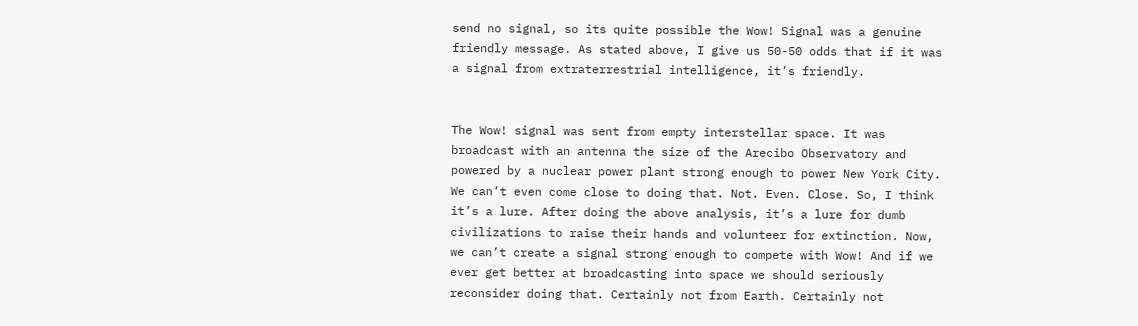send no signal, so its quite possible the Wow! Signal was a genuine friendly message. As stated above, I give us 50-50 odds that if it was a signal from extraterrestrial intelligence, it’s friendly.


The Wow! signal was sent from empty interstellar space. It was broadcast with an antenna the size of the Arecibo Observatory and powered by a nuclear power plant strong enough to power New York City. We can’t even come close to doing that. Not. Even. Close. So, I think it’s a lure. After doing the above analysis, it’s a lure for dumb civilizations to raise their hands and volunteer for extinction. Now, we can’t create a signal strong enough to compete with Wow! And if we ever get better at broadcasting into space we should seriously reconsider doing that. Certainly not from Earth. Certainly not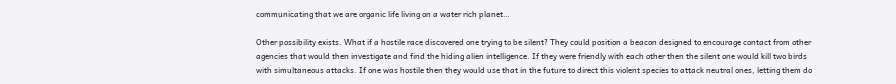communicating that we are organic life living on a water rich planet…

Other possibility exists. What if a hostile race discovered one trying to be silent? They could position a beacon designed to encourage contact from other agencies that would then investigate and find the hiding alien intelligence. If they were friendly with each other then the silent one would kill two birds with simultaneous attacks. If one was hostile then they would use that in the future to direct this violent species to attack neutral ones, letting them do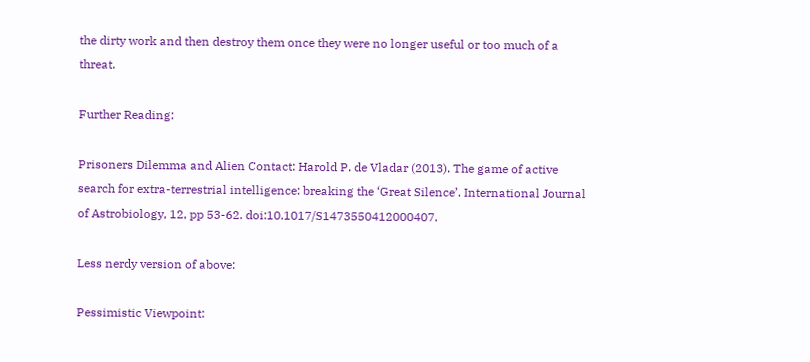the dirty work and then destroy them once they were no longer useful or too much of a threat.

Further Reading:

Prisoners Dilemma and Alien Contact: Harold P. de Vladar (2013). The game of active search for extra-terrestrial intelligence: breaking the ‘Great Silence’. International Journal of Astrobiology, 12, pp 53-62. doi:10.1017/S1473550412000407.

Less nerdy version of above:

Pessimistic Viewpoint: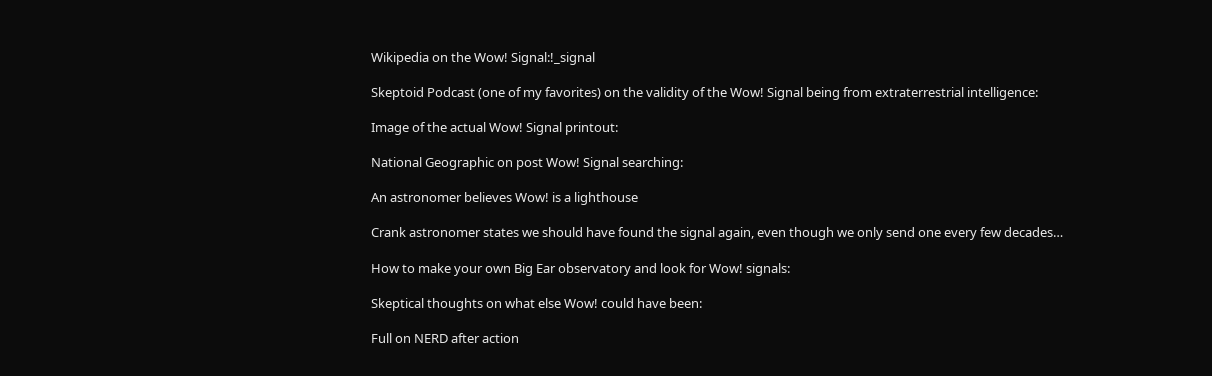Wikipedia on the Wow! Signal:!_signal

Skeptoid Podcast (one of my favorites) on the validity of the Wow! Signal being from extraterrestrial intelligence:

Image of the actual Wow! Signal printout:

National Geographic on post Wow! Signal searching:

An astronomer believes Wow! is a lighthouse

Crank astronomer states we should have found the signal again, even though we only send one every few decades…

How to make your own Big Ear observatory and look for Wow! signals:

Skeptical thoughts on what else Wow! could have been:

Full on NERD after action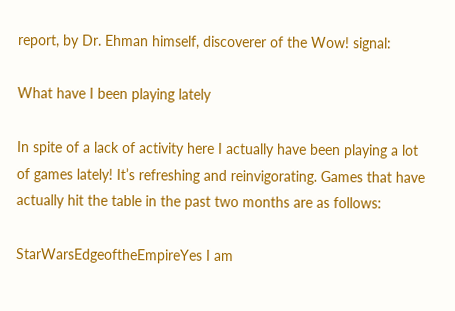report, by Dr. Ehman himself, discoverer of the Wow! signal:

What have I been playing lately

In spite of a lack of activity here I actually have been playing a lot of games lately! It’s refreshing and reinvigorating. Games that have actually hit the table in the past two months are as follows:

StarWarsEdgeoftheEmpireYes I am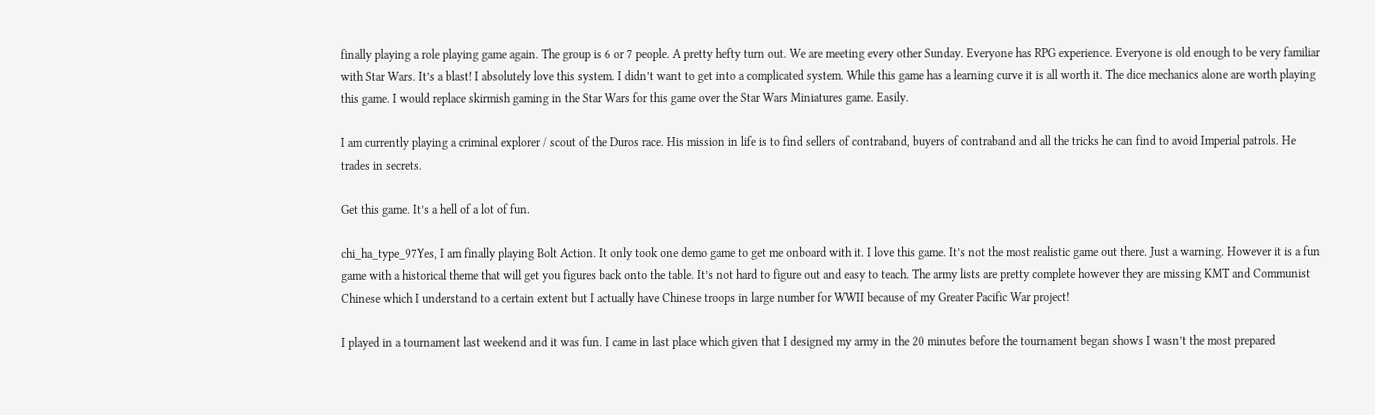finally playing a role playing game again. The group is 6 or 7 people. A pretty hefty turn out. We are meeting every other Sunday. Everyone has RPG experience. Everyone is old enough to be very familiar with Star Wars. It’s a blast! I absolutely love this system. I didn’t want to get into a complicated system. While this game has a learning curve it is all worth it. The dice mechanics alone are worth playing this game. I would replace skirmish gaming in the Star Wars for this game over the Star Wars Miniatures game. Easily.

I am currently playing a criminal explorer / scout of the Duros race. His mission in life is to find sellers of contraband, buyers of contraband and all the tricks he can find to avoid Imperial patrols. He trades in secrets.

Get this game. It’s a hell of a lot of fun.

chi_ha_type_97Yes, I am finally playing Bolt Action. It only took one demo game to get me onboard with it. I love this game. It’s not the most realistic game out there. Just a warning. However it is a fun game with a historical theme that will get you figures back onto the table. It’s not hard to figure out and easy to teach. The army lists are pretty complete however they are missing KMT and Communist Chinese which I understand to a certain extent but I actually have Chinese troops in large number for WWII because of my Greater Pacific War project!

I played in a tournament last weekend and it was fun. I came in last place which given that I designed my army in the 20 minutes before the tournament began shows I wasn’t the most prepared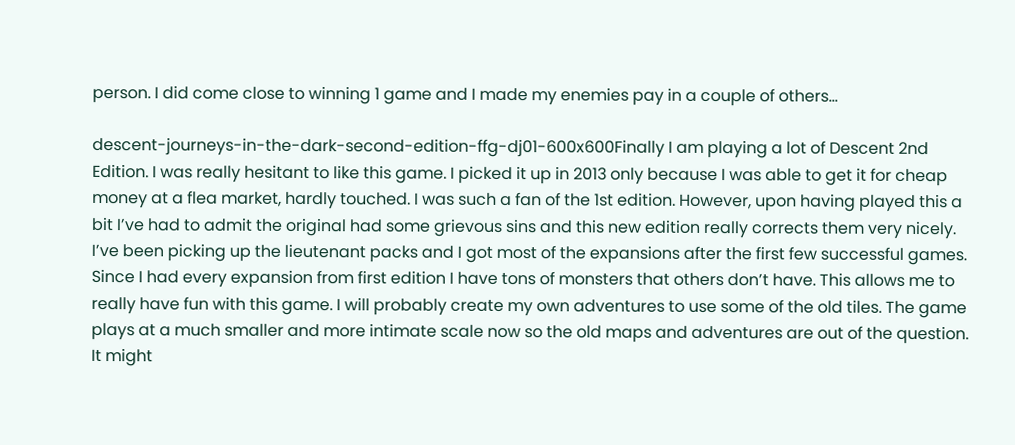person. I did come close to winning 1 game and I made my enemies pay in a couple of others…

descent-journeys-in-the-dark-second-edition-ffg-dj01-600x600Finally I am playing a lot of Descent 2nd Edition. I was really hesitant to like this game. I picked it up in 2013 only because I was able to get it for cheap money at a flea market, hardly touched. I was such a fan of the 1st edition. However, upon having played this a bit I’ve had to admit the original had some grievous sins and this new edition really corrects them very nicely. I’ve been picking up the lieutenant packs and I got most of the expansions after the first few successful games. Since I had every expansion from first edition I have tons of monsters that others don’t have. This allows me to really have fun with this game. I will probably create my own adventures to use some of the old tiles. The game plays at a much smaller and more intimate scale now so the old maps and adventures are out of the question. It might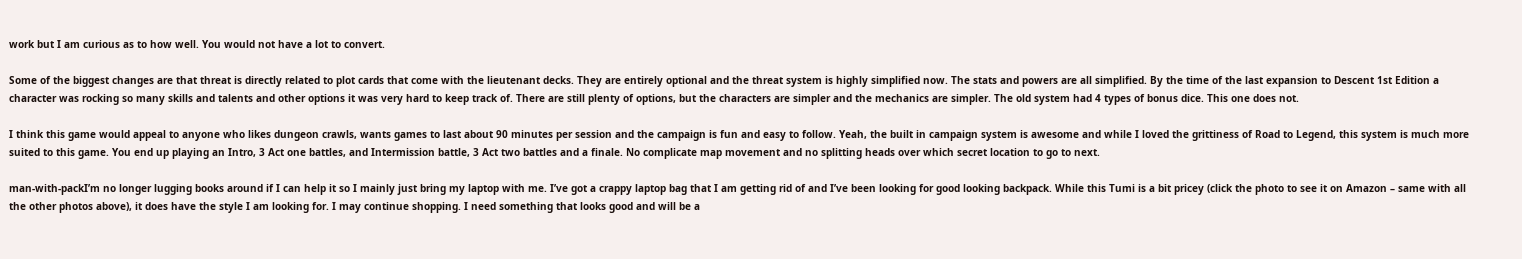work but I am curious as to how well. You would not have a lot to convert.

Some of the biggest changes are that threat is directly related to plot cards that come with the lieutenant decks. They are entirely optional and the threat system is highly simplified now. The stats and powers are all simplified. By the time of the last expansion to Descent 1st Edition a character was rocking so many skills and talents and other options it was very hard to keep track of. There are still plenty of options, but the characters are simpler and the mechanics are simpler. The old system had 4 types of bonus dice. This one does not.

I think this game would appeal to anyone who likes dungeon crawls, wants games to last about 90 minutes per session and the campaign is fun and easy to follow. Yeah, the built in campaign system is awesome and while I loved the grittiness of Road to Legend, this system is much more suited to this game. You end up playing an Intro, 3 Act one battles, and Intermission battle, 3 Act two battles and a finale. No complicate map movement and no splitting heads over which secret location to go to next.

man-with-packI’m no longer lugging books around if I can help it so I mainly just bring my laptop with me. I’ve got a crappy laptop bag that I am getting rid of and I’ve been looking for good looking backpack. While this Tumi is a bit pricey (click the photo to see it on Amazon – same with all the other photos above), it does have the style I am looking for. I may continue shopping. I need something that looks good and will be a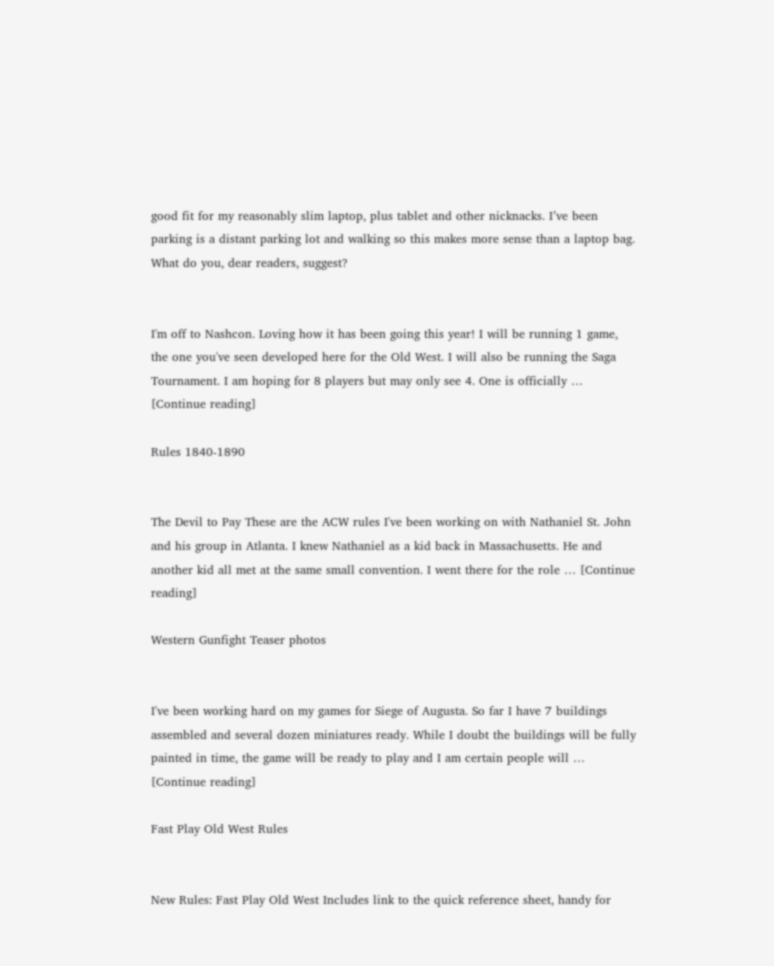good fit for my reasonably slim laptop, plus tablet and other nicknacks. I’ve been parking is a distant parking lot and walking so this makes more sense than a laptop bag. What do you, dear readers, suggest?


I'm off to Nashcon. Loving how it has been going this year! I will be running 1 game, the one you've seen developed here for the Old West. I will also be running the Saga Tournament. I am hoping for 8 players but may only see 4. One is officially … [Continue reading]

Rules 1840-1890


The Devil to Pay These are the ACW rules I've been working on with Nathaniel St. John and his group in Atlanta. I knew Nathaniel as a kid back in Massachusetts. He and another kid all met at the same small convention. I went there for the role … [Continue reading]

Western Gunfight Teaser photos


I've been working hard on my games for Siege of Augusta. So far I have 7 buildings assembled and several dozen miniatures ready. While I doubt the buildings will be fully painted in time, the game will be ready to play and I am certain people will … [Continue reading]

Fast Play Old West Rules


New Rules: Fast Play Old West Includes link to the quick reference sheet, handy for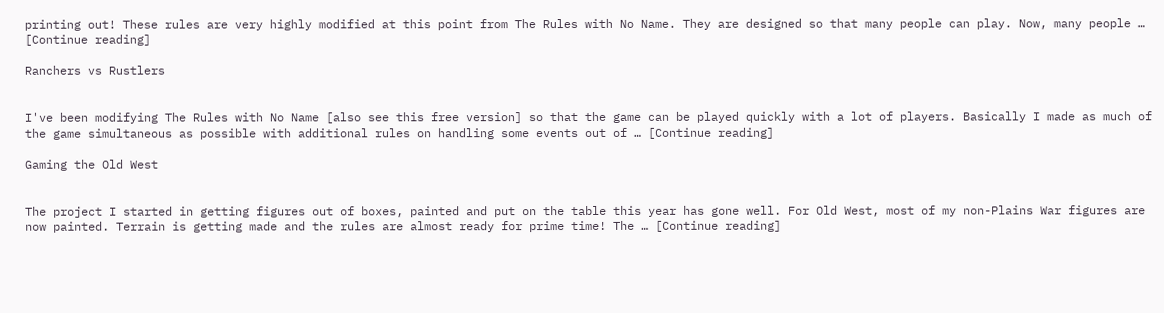printing out! These rules are very highly modified at this point from The Rules with No Name. They are designed so that many people can play. Now, many people … [Continue reading]

Ranchers vs Rustlers


I've been modifying The Rules with No Name [also see this free version] so that the game can be played quickly with a lot of players. Basically I made as much of the game simultaneous as possible with additional rules on handling some events out of … [Continue reading]

Gaming the Old West


The project I started in getting figures out of boxes, painted and put on the table this year has gone well. For Old West, most of my non-Plains War figures are now painted. Terrain is getting made and the rules are almost ready for prime time! The … [Continue reading]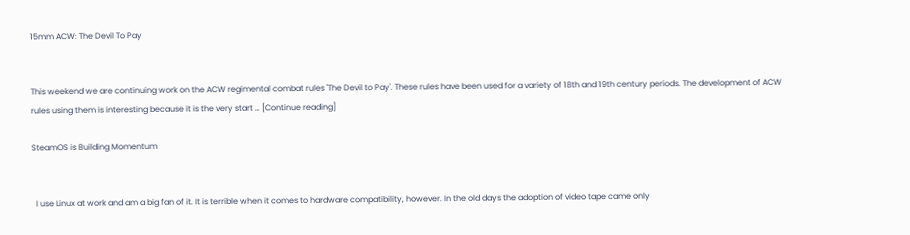15mm ACW: The Devil To Pay


This weekend we are continuing work on the ACW regimental combat rules 'The Devil to Pay'. These rules have been used for a variety of 18th and 19th century periods. The development of ACW rules using them is interesting because it is the very start … [Continue reading]

SteamOS is Building Momentum


  I use Linux at work and am a big fan of it. It is terrible when it comes to hardware compatibility, however. In the old days the adoption of video tape came only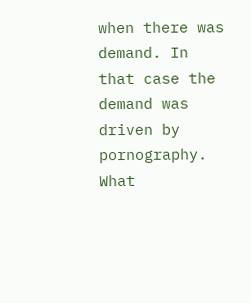when there was demand. In that case the demand was driven by pornography. What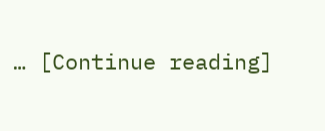… [Continue reading]